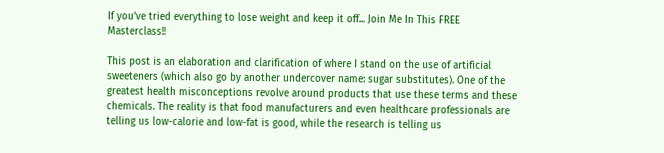If you’ve tried everything to lose weight and keep it off... Join Me In This FREE Masterclass!!

This post is an elaboration and clarification of where I stand on the use of artificial sweeteners (which also go by another undercover name: sugar substitutes). One of the greatest health misconceptions revolve around products that use these terms and these chemicals. The reality is that food manufacturers and even healthcare professionals are telling us low-calorie and low-fat is good, while the research is telling us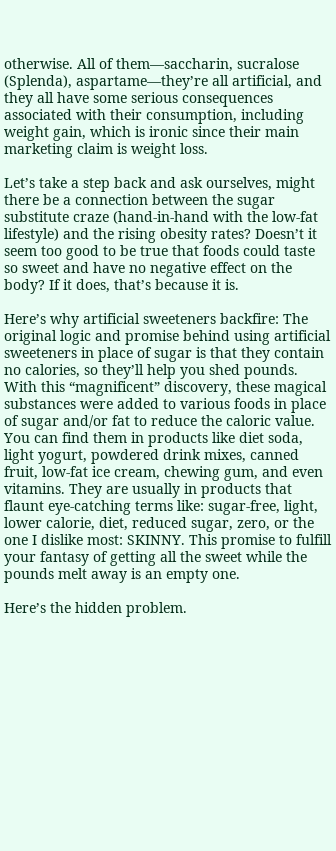otherwise. All of them—saccharin, sucralose (Splenda), aspartame—they’re all artificial, and they all have some serious consequences associated with their consumption, including weight gain, which is ironic since their main marketing claim is weight loss.

Let’s take a step back and ask ourselves, might there be a connection between the sugar substitute craze (hand-in-hand with the low-fat lifestyle) and the rising obesity rates? Doesn’t it seem too good to be true that foods could taste so sweet and have no negative effect on the body? If it does, that’s because it is.

Here’s why artificial sweeteners backfire: The original logic and promise behind using artificial sweeteners in place of sugar is that they contain no calories, so they’ll help you shed pounds. With this “magnificent” discovery, these magical substances were added to various foods in place of sugar and/or fat to reduce the caloric value. You can find them in products like diet soda, light yogurt, powdered drink mixes, canned fruit, low-fat ice cream, chewing gum, and even vitamins. They are usually in products that flaunt eye-catching terms like: sugar-free, light, lower calorie, diet, reduced sugar, zero, or the one I dislike most: SKINNY. This promise to fulfill your fantasy of getting all the sweet while the pounds melt away is an empty one.

Here’s the hidden problem.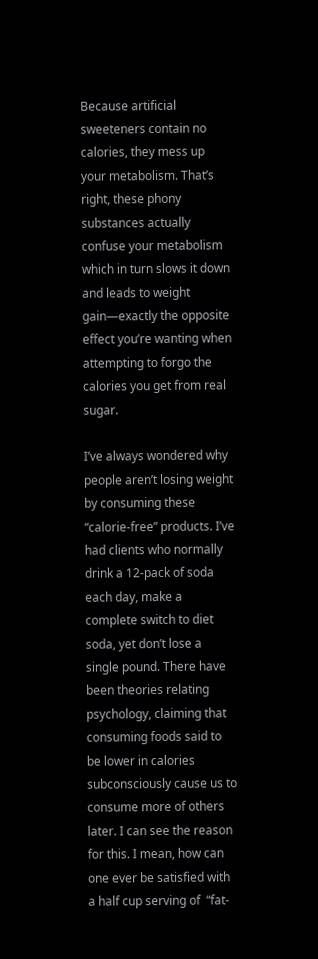Because artificial sweeteners contain no calories, they mess up your metabolism. That’s right, these phony substances actually confuse your metabolism which in turn slows it down and leads to weight gain—exactly the opposite effect you’re wanting when attempting to forgo the calories you get from real sugar.

I’ve always wondered why people aren’t losing weight by consuming these “calorie-free” products. I’ve had clients who normally drink a 12-pack of soda each day, make a complete switch to diet soda, yet don’t lose a single pound. There have been theories relating psychology, claiming that consuming foods said to be lower in calories subconsciously cause us to consume more of others later. I can see the reason for this. I mean, how can one ever be satisfied with a half cup serving of  “fat-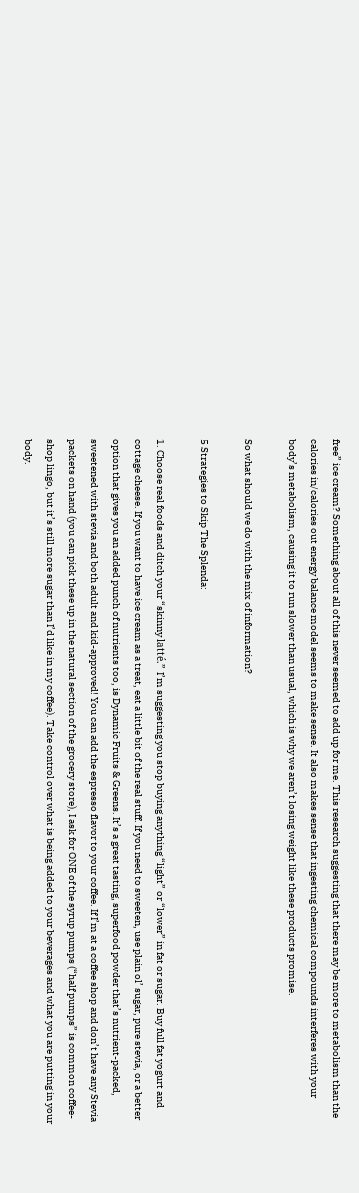free” ice cream? Something about all of this never seemed to add up for me. This research suggesting that there may be more to metabolism than the calories in/calories out energy balance model seems to make sense. It also makes sense that ingesting chemical compounds interferes with your body’s metabolism, causing it to run slower than usual, which is why we aren’t losing weight like these products promise.

So what should we do with the mix of information?

5 Strategies to Skip The Splenda:

1. Choose real foods and ditch your “skinny latté.” I’m suggesting you stop buying anything “light” or “lower” in fat or sugar. Buy full fat yogurt and cottage cheese. If you want to have ice cream as a treat, eat a little bit of the real stuff. If you need to sweeten, use plain ol’ sugar, pure stevia, or a better option that gives you an added punch of nutrients too, is Dynamic Fruits & Greens. It’s a great tasting, superfood powder that’s nutrient-packed, sweetened with stevia and both adult and kid-approved! You can add the espresso flavor to your coffee. If I’m at a coffee shop and don’t have any Stevia packets on hand (you can pick these up in the natural section of the grocery store), I ask for ONE of the syrup pumps (“half pumps” is common coffee-shop lingo, but it’s still more sugar than I’d like in my coffee). Take control over what is being added to your beverages and what you are putting in your body.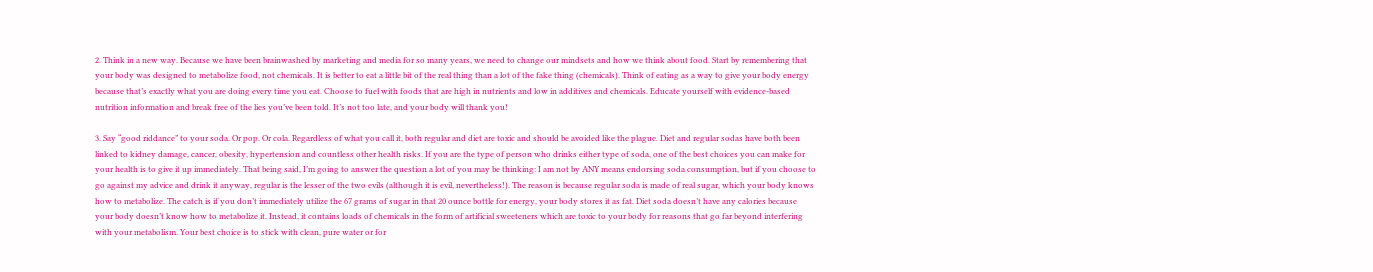2. Think in a new way. Because we have been brainwashed by marketing and media for so many years, we need to change our mindsets and how we think about food. Start by remembering that your body was designed to metabolize food, not chemicals. It is better to eat a little bit of the real thing than a lot of the fake thing (chemicals). Think of eating as a way to give your body energy because that’s exactly what you are doing every time you eat. Choose to fuel with foods that are high in nutrients and low in additives and chemicals. Educate yourself with evidence-based nutrition information and break free of the lies you’ve been told. It’s not too late, and your body will thank you!

3. Say “good riddance” to your soda. Or pop. Or cola. Regardless of what you call it, both regular and diet are toxic and should be avoided like the plague. Diet and regular sodas have both been linked to kidney damage, cancer, obesity, hypertension and countless other health risks. If you are the type of person who drinks either type of soda, one of the best choices you can make for your health is to give it up immediately. That being said, I’m going to answer the question a lot of you may be thinking: I am not by ANY means endorsing soda consumption, but if you choose to go against my advice and drink it anyway, regular is the lesser of the two evils (although it is evil, nevertheless!). The reason is because regular soda is made of real sugar, which your body knows how to metabolize. The catch is if you don’t immediately utilize the 67 grams of sugar in that 20 ounce bottle for energy, your body stores it as fat. Diet soda doesn’t have any calories because your body doesn’t know how to metabolize it. Instead, it contains loads of chemicals in the form of artificial sweeteners which are toxic to your body for reasons that go far beyond interfering with your metabolism. Your best choice is to stick with clean, pure water or for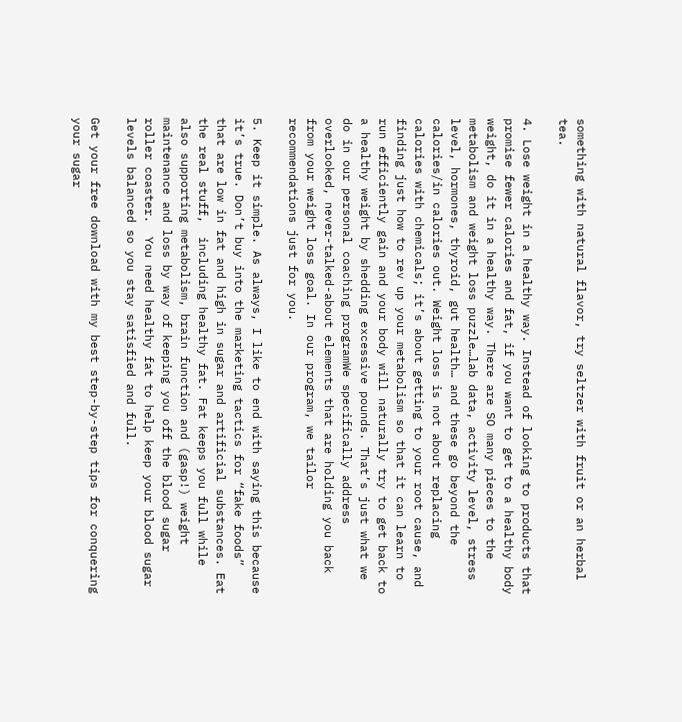something with natural flavor, try seltzer with fruit or an herbal tea.

4. Lose weight in a healthy way. Instead of looking to products that promise fewer calories and fat, if you want to get to a healthy body weight, do it in a healthy way. There are SO many pieces to the metabolism and weight loss puzzle…lab data, activity level, stress level, hormones, thyroid, gut health… and these go beyond the calories/in calories out. Weight loss is not about replacing calories with chemicals; it’s about getting to your root cause, and finding just how to rev up your metabolism so that it can learn to run efficiently gain and your body will naturally try to get back to a healthy weight by shedding excessive pounds. That’s just what we do in our personal coaching programWe specifically address overlooked, never-talked-about elements that are holding you back from your weight loss goal. In our program, we tailor recommendations just for you.

5. Keep it simple. As always, I like to end with saying this because it’s true. Don’t buy into the marketing tactics for “fake foods” that are low in fat and high in sugar and artificial substances. Eat the real stuff,  including healthy fat. Fat keeps you full while also supporting metabolism, brain function and (gasp!) weight maintenance and loss by way of keeping you off the blood sugar roller coaster.  You need healthy fat to help keep your blood sugar levels balanced so you stay satisfied and full.

Get your free download with my best step-by-step tips for conquering your sugar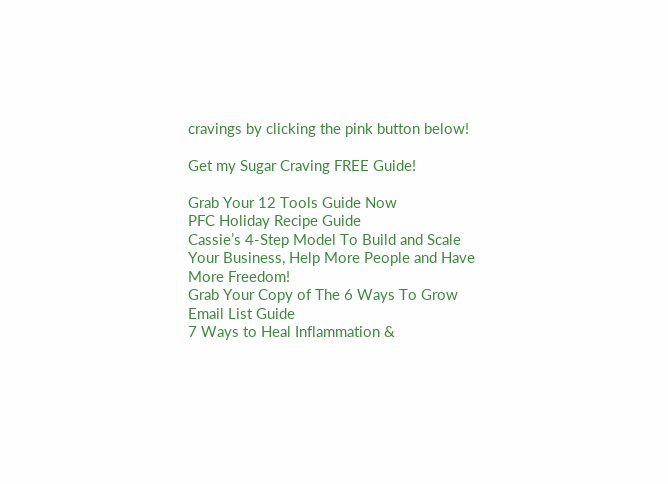cravings by clicking the pink button below!

Get my Sugar Craving FREE Guide!

Grab Your 12 Tools Guide Now
PFC Holiday Recipe Guide
Cassie’s 4-Step Model To Build and Scale Your Business, Help More People and Have More Freedom!
Grab Your Copy of The 6 Ways To Grow Email List Guide
7 Ways to Heal Inflammation &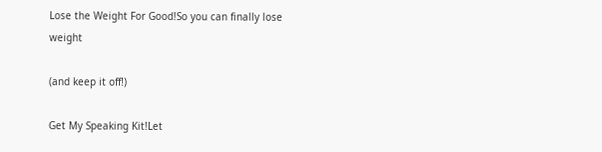Lose the Weight For Good!So you can finally lose weight

(and keep it off!)

Get My Speaking Kit!Let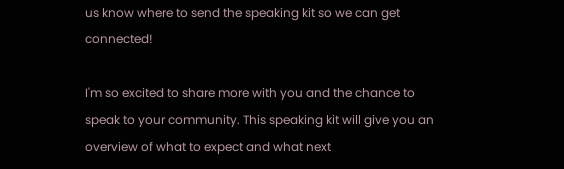us know where to send the speaking kit so we can get connected!

I'm so excited to share more with you and the chance to speak to your community. This speaking kit will give you an overview of what to expect and what next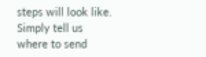steps will look like. Simply tell us where to send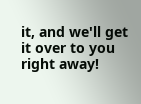it, and we'll get it over to you right away!